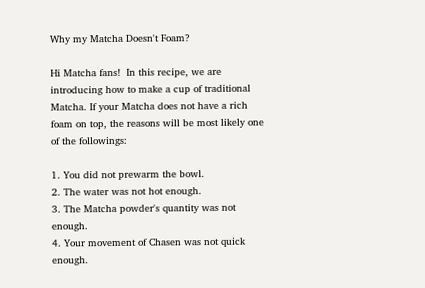Why my Matcha Doesn't Foam?

Hi Matcha fans!  In this recipe, we are introducing how to make a cup of traditional Matcha. If your Matcha does not have a rich foam on top, the reasons will be most likely one of the followings:

1. You did not prewarm the bowl.
2. The water was not hot enough.
3. The Matcha powder's quantity was not enough.
4. Your movement of Chasen was not quick enough.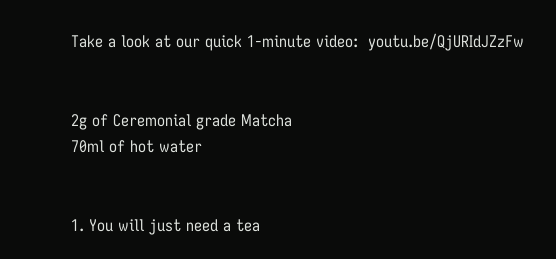Take a look at our quick 1-minute video:  youtu.be/QjURIdJZzFw


2g of Ceremonial grade Matcha
70ml of hot water


1. You will just need a tea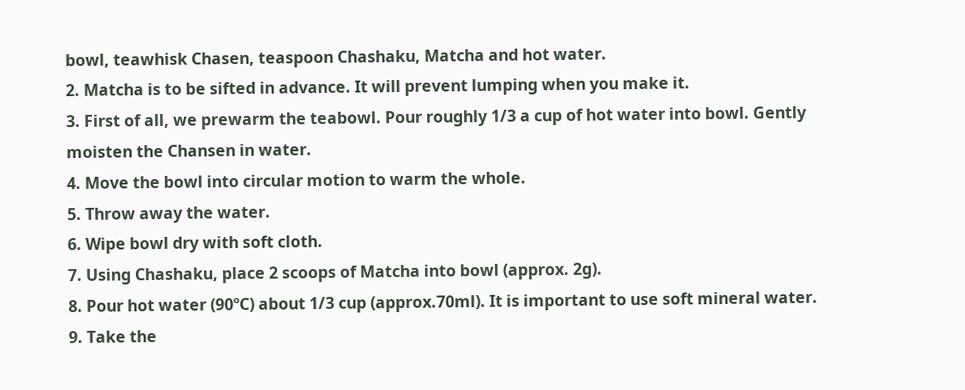bowl, teawhisk Chasen, teaspoon Chashaku, Matcha and hot water.
2. Matcha is to be sifted in advance. It will prevent lumping when you make it.
3. First of all, we prewarm the teabowl. Pour roughly 1/3 a cup of hot water into bowl. Gently moisten the Chansen in water.
4. Move the bowl into circular motion to warm the whole.
5. Throw away the water.
6. Wipe bowl dry with soft cloth.
7. Using Chashaku, place 2 scoops of Matcha into bowl (approx. 2g).
8. Pour hot water (90ºC) about 1/3 cup (approx.70ml). It is important to use soft mineral water.
9. Take the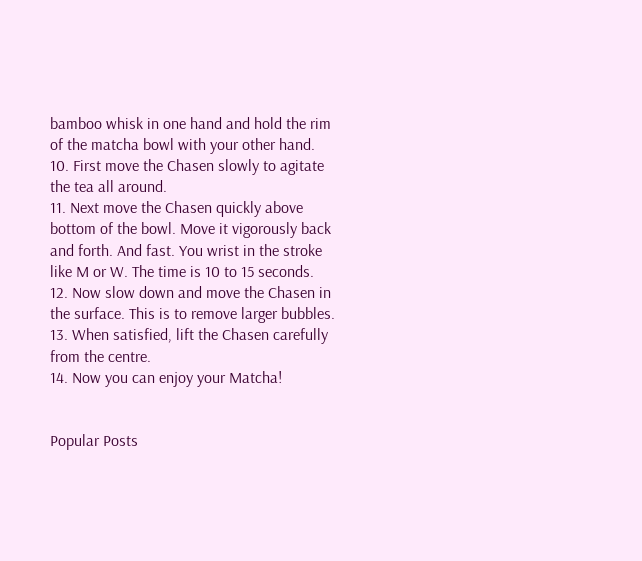bamboo whisk in one hand and hold the rim of the matcha bowl with your other hand.
10. First move the Chasen slowly to agitate the tea all around.
11. Next move the Chasen quickly above bottom of the bowl. Move it vigorously back and forth. And fast. You wrist in the stroke like M or W. The time is 10 to 15 seconds.
12. Now slow down and move the Chasen in the surface. This is to remove larger bubbles.
13. When satisfied, lift the Chasen carefully from the centre.
14. Now you can enjoy your Matcha!


Popular Posts